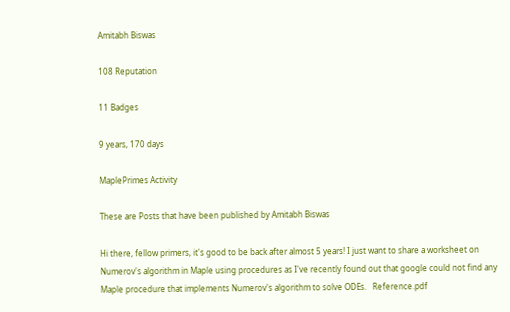Amitabh Biswas

108 Reputation

11 Badges

9 years, 170 days

MaplePrimes Activity

These are Posts that have been published by Amitabh Biswas

Hi there, fellow primers, it's good to be back after almost 5 years! I just want to share a worksheet on Numerov's algorithm in Maple using procedures as I've recently found out that google could not find any Maple procedure that implements Numerov's algorithm to solve ODEs.   Reference.pdf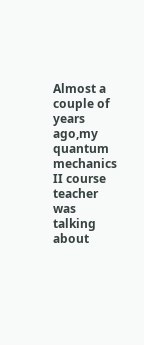Almost a couple of years ago,my quantum mechanics II course teacher was talking about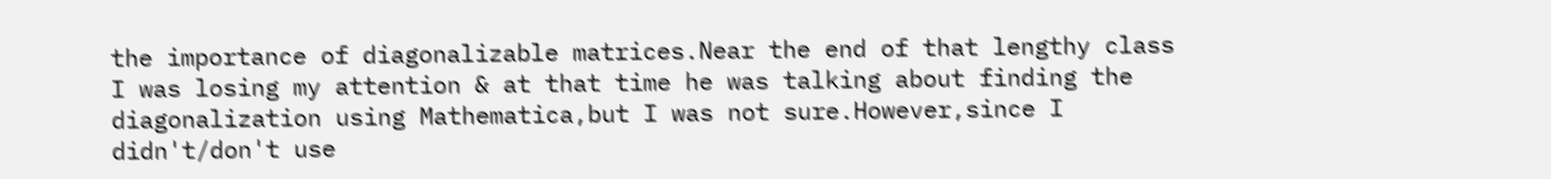the importance of diagonalizable matrices.Near the end of that lengthy class I was losing my attention & at that time he was talking about finding the diagonalization using Mathematica,but I was not sure.However,since I didn't/don't use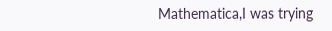Mathematica,I was trying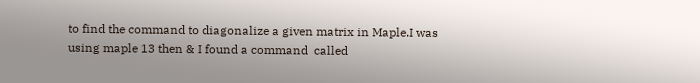to find the command to diagonalize a given matrix in Maple.I was using maple 13 then & I found a command  called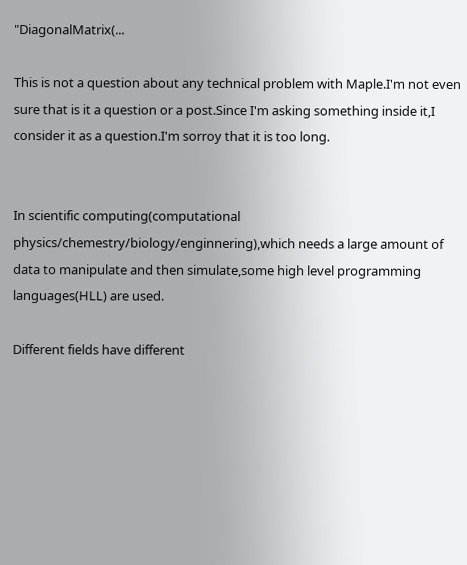"DiagonalMatrix(...

This is not a question about any technical problem with Maple.I'm not even sure that is it a question or a post.Since I'm asking something inside it,I consider it as a question.I'm sorroy that it is too long.


In scientific computing(computational physics/chemestry/biology/enginnering),which needs a large amount of data to manipulate and then simulate,some high level programming languages(HLL) are used.

Different fields have different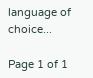language of choice...

Page 1 of 1